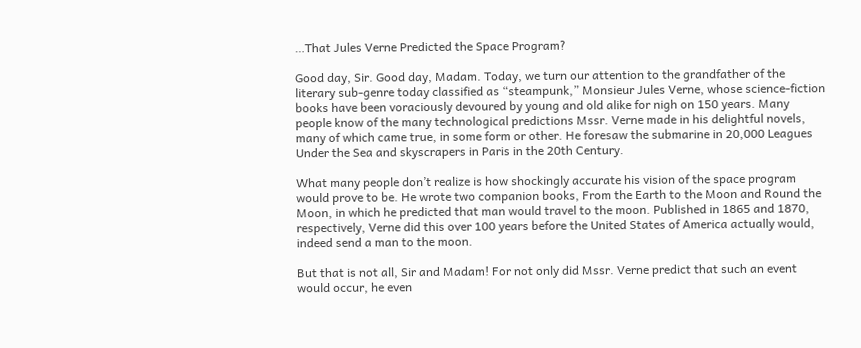…That Jules Verne Predicted the Space Program?

Good day, Sir. Good day, Madam. Today, we turn our attention to the grandfather of the literary sub-genre today classified as “steampunk,” Monsieur Jules Verne, whose science-fiction books have been voraciously devoured by young and old alike for nigh on 150 years. Many people know of the many technological predictions Mssr. Verne made in his delightful novels, many of which came true, in some form or other. He foresaw the submarine in 20,000 Leagues Under the Sea and skyscrapers in Paris in the 20th Century.

What many people don’t realize is how shockingly accurate his vision of the space program would prove to be. He wrote two companion books, From the Earth to the Moon and Round the Moon, in which he predicted that man would travel to the moon. Published in 1865 and 1870, respectively, Verne did this over 100 years before the United States of America actually would, indeed send a man to the moon.

But that is not all, Sir and Madam! For not only did Mssr. Verne predict that such an event would occur, he even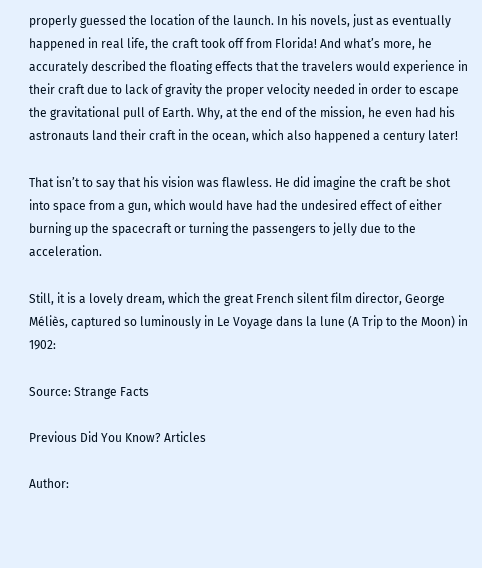properly guessed the location of the launch. In his novels, just as eventually happened in real life, the craft took off from Florida! And what’s more, he accurately described the floating effects that the travelers would experience in their craft due to lack of gravity the proper velocity needed in order to escape the gravitational pull of Earth. Why, at the end of the mission, he even had his astronauts land their craft in the ocean, which also happened a century later!

That isn’t to say that his vision was flawless. He did imagine the craft be shot into space from a gun, which would have had the undesired effect of either burning up the spacecraft or turning the passengers to jelly due to the acceleration.

Still, it is a lovely dream, which the great French silent film director, George Méliès, captured so luminously in Le Voyage dans la lune (A Trip to the Moon) in 1902:

Source: Strange Facts

Previous Did You Know? Articles

Author: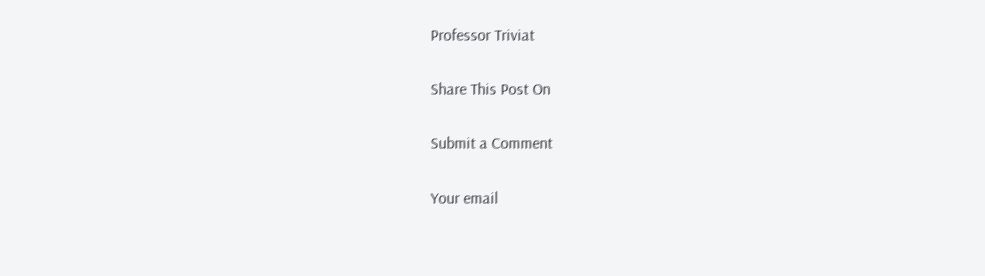Professor Triviat

Share This Post On

Submit a Comment

Your email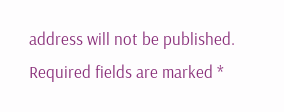address will not be published. Required fields are marked *